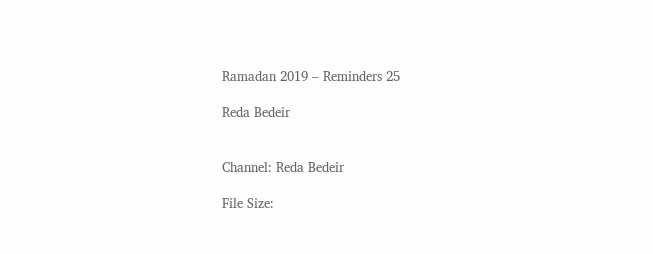Ramadan 2019 – Reminders 25

Reda Bedeir


Channel: Reda Bedeir

File Size: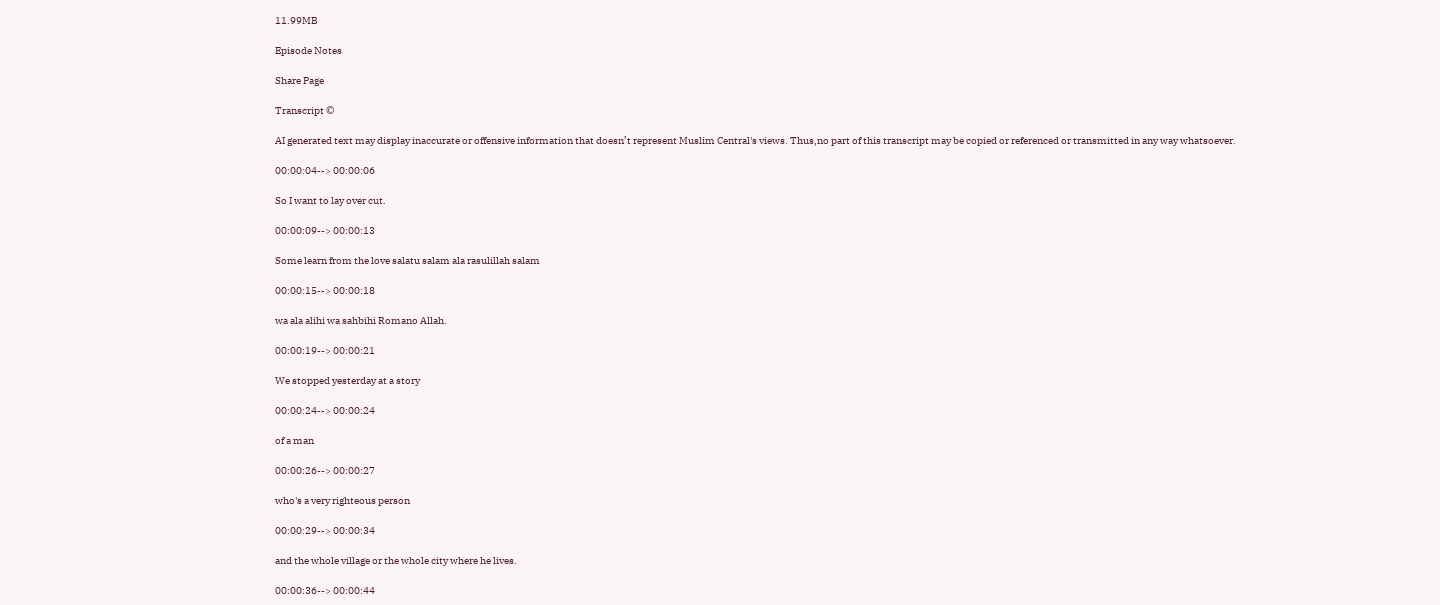11.99MB

Episode Notes

Share Page

Transcript ©

AI generated text may display inaccurate or offensive information that doesn’t represent Muslim Central's views. Thus,no part of this transcript may be copied or referenced or transmitted in any way whatsoever.

00:00:04--> 00:00:06

So I want to lay over cut.

00:00:09--> 00:00:13

Some learn from the love salatu salam ala rasulillah salam

00:00:15--> 00:00:18

wa ala alihi wa sahbihi Romano Allah.

00:00:19--> 00:00:21

We stopped yesterday at a story

00:00:24--> 00:00:24

of a man

00:00:26--> 00:00:27

who's a very righteous person

00:00:29--> 00:00:34

and the whole village or the whole city where he lives.

00:00:36--> 00:00:44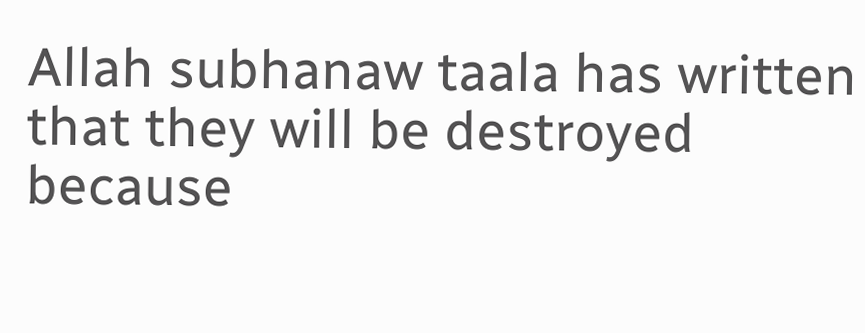Allah subhanaw taala has written that they will be destroyed because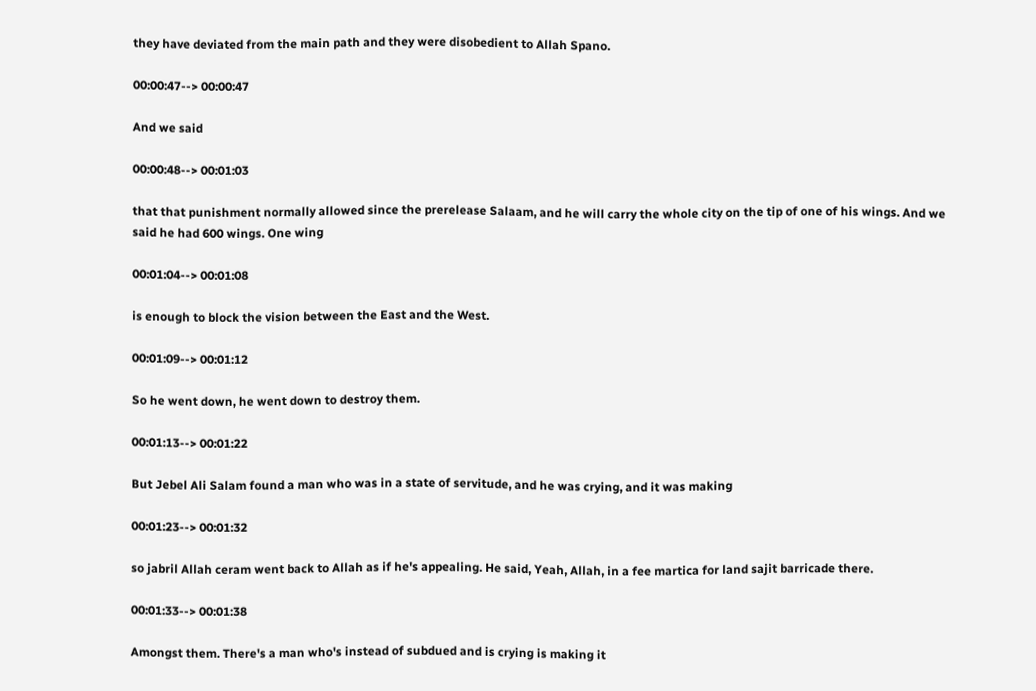they have deviated from the main path and they were disobedient to Allah Spano.

00:00:47--> 00:00:47

And we said

00:00:48--> 00:01:03

that that punishment normally allowed since the prerelease Salaam, and he will carry the whole city on the tip of one of his wings. And we said he had 600 wings. One wing

00:01:04--> 00:01:08

is enough to block the vision between the East and the West.

00:01:09--> 00:01:12

So he went down, he went down to destroy them.

00:01:13--> 00:01:22

But Jebel Ali Salam found a man who was in a state of servitude, and he was crying, and it was making

00:01:23--> 00:01:32

so jabril Allah ceram went back to Allah as if he's appealing. He said, Yeah, Allah, in a fee martica for land sajit barricade there.

00:01:33--> 00:01:38

Amongst them. There's a man who's instead of subdued and is crying is making it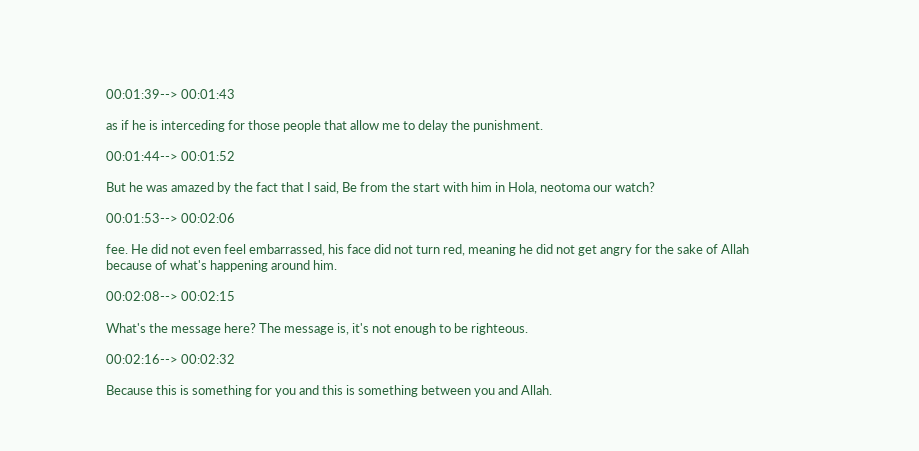00:01:39--> 00:01:43

as if he is interceding for those people that allow me to delay the punishment.

00:01:44--> 00:01:52

But he was amazed by the fact that I said, Be from the start with him in Hola, neotoma our watch?

00:01:53--> 00:02:06

fee. He did not even feel embarrassed, his face did not turn red, meaning he did not get angry for the sake of Allah because of what's happening around him.

00:02:08--> 00:02:15

What's the message here? The message is, it's not enough to be righteous.

00:02:16--> 00:02:32

Because this is something for you and this is something between you and Allah.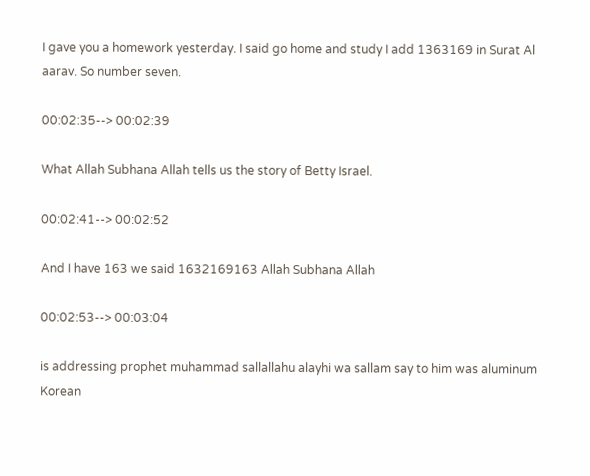I gave you a homework yesterday. I said go home and study I add 1363169 in Surat Al aarav. So number seven.

00:02:35--> 00:02:39

What Allah Subhana Allah tells us the story of Betty Israel.

00:02:41--> 00:02:52

And I have 163 we said 1632169163 Allah Subhana Allah

00:02:53--> 00:03:04

is addressing prophet muhammad sallallahu alayhi wa sallam say to him was aluminum Korean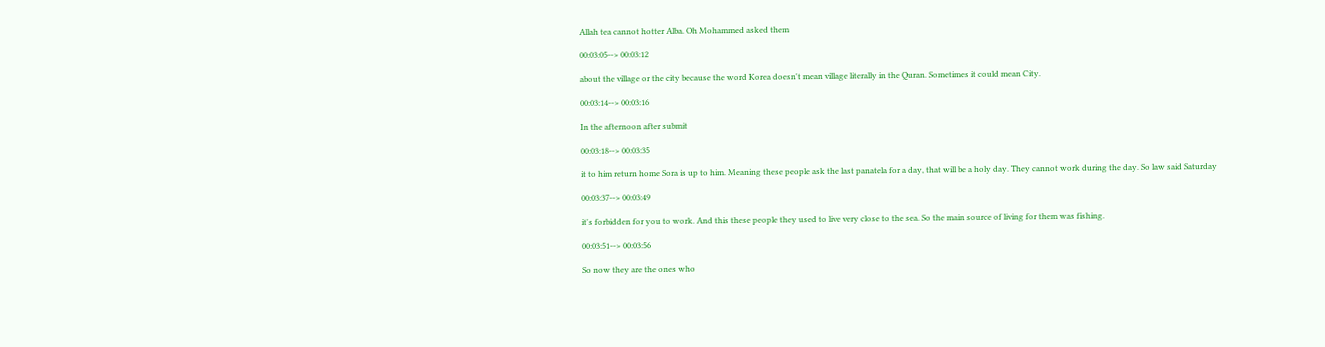Allah tea cannot hotter Alba. Oh Mohammed asked them

00:03:05--> 00:03:12

about the village or the city because the word Korea doesn't mean village literally in the Quran. Sometimes it could mean City.

00:03:14--> 00:03:16

In the afternoon after submit

00:03:18--> 00:03:35

it to him return home Sora is up to him. Meaning these people ask the last panatela for a day, that will be a holy day. They cannot work during the day. So law said Saturday

00:03:37--> 00:03:49

it's forbidden for you to work. And this these people they used to live very close to the sea. So the main source of living for them was fishing.

00:03:51--> 00:03:56

So now they are the ones who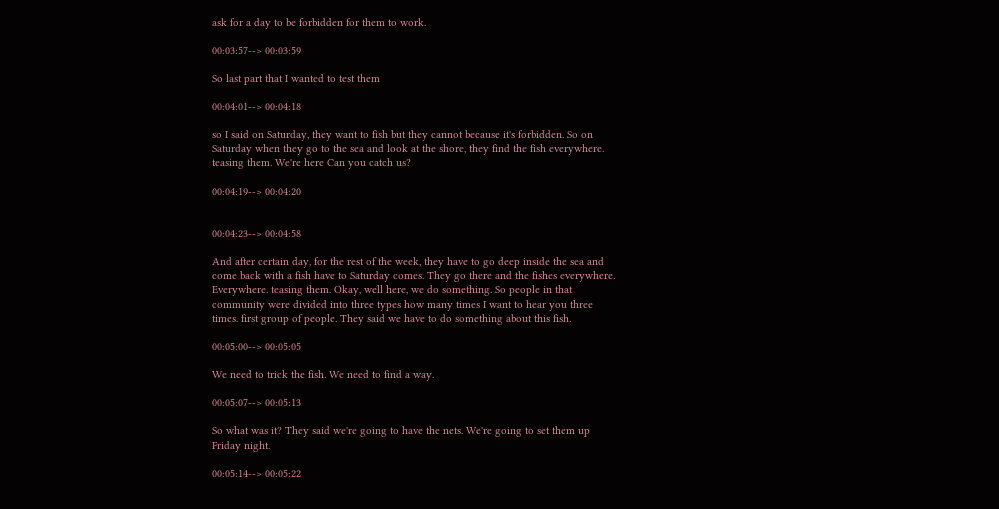ask for a day to be forbidden for them to work.

00:03:57--> 00:03:59

So last part that I wanted to test them

00:04:01--> 00:04:18

so I said on Saturday, they want to fish but they cannot because it's forbidden. So on Saturday when they go to the sea and look at the shore, they find the fish everywhere. teasing them. We're here Can you catch us?

00:04:19--> 00:04:20


00:04:23--> 00:04:58

And after certain day, for the rest of the week, they have to go deep inside the sea and come back with a fish have to Saturday comes. They go there and the fishes everywhere. Everywhere. teasing them. Okay, well here, we do something. So people in that community were divided into three types how many times I want to hear you three times. first group of people. They said we have to do something about this fish.

00:05:00--> 00:05:05

We need to trick the fish. We need to find a way.

00:05:07--> 00:05:13

So what was it? They said we're going to have the nets. We're going to set them up Friday night.

00:05:14--> 00:05:22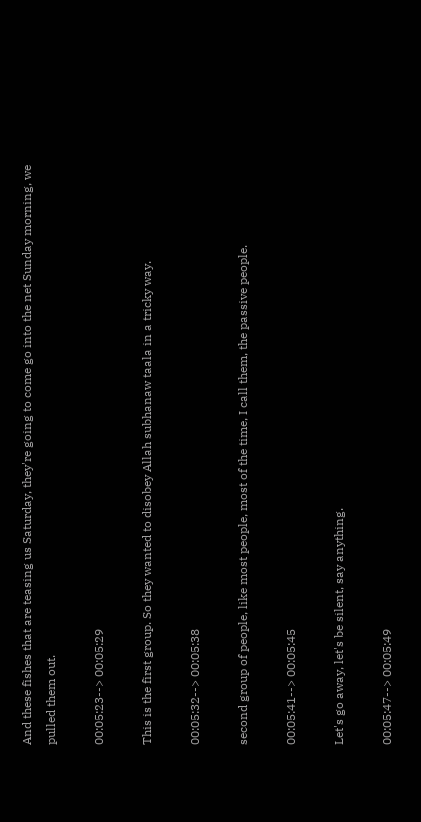And these fishes that are teasing us Saturday, they're going to come go into the net Sunday morning, we pulled them out.

00:05:23--> 00:05:29

This is the first group. So they wanted to disobey Allah subhanaw taala in a tricky way.

00:05:32--> 00:05:38

second group of people, like most people, most of the time, I call them, the passive people.

00:05:41--> 00:05:45

Let's go away, let's be silent, say anything.

00:05:47--> 00:05:49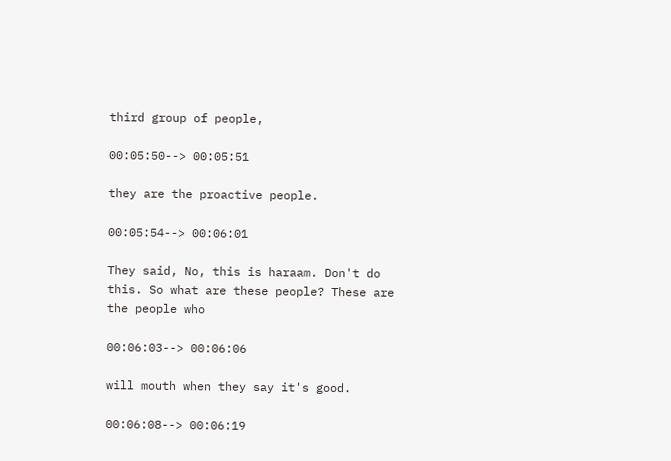third group of people,

00:05:50--> 00:05:51

they are the proactive people.

00:05:54--> 00:06:01

They said, No, this is haraam. Don't do this. So what are these people? These are the people who

00:06:03--> 00:06:06

will mouth when they say it's good.

00:06:08--> 00:06:19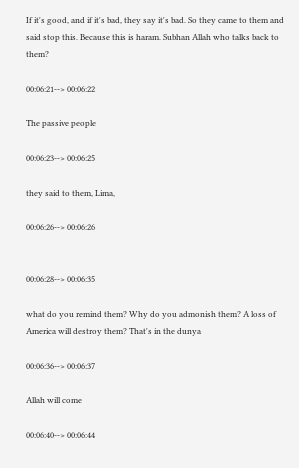If it's good, and if it's bad, they say it's bad. So they came to them and said stop this. Because this is haram. Subhan Allah who talks back to them?

00:06:21--> 00:06:22

The passive people

00:06:23--> 00:06:25

they said to them, Lima,

00:06:26--> 00:06:26


00:06:28--> 00:06:35

what do you remind them? Why do you admonish them? A loss of America will destroy them? That's in the dunya

00:06:36--> 00:06:37

Allah will come

00:06:40--> 00:06:44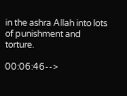in the ashra Allah into lots of punishment and torture.

00:06:46-->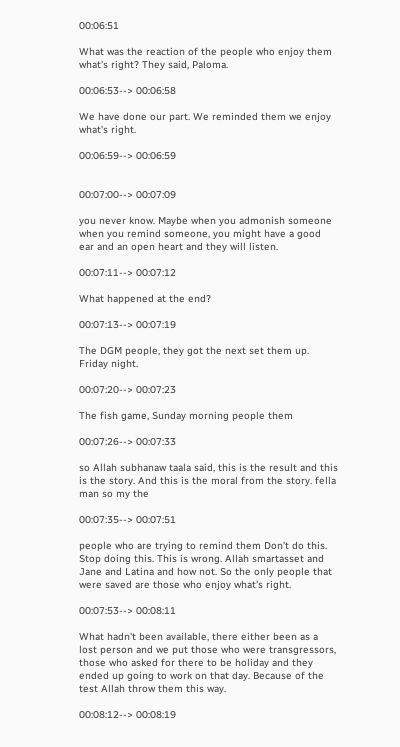00:06:51

What was the reaction of the people who enjoy them what's right? They said, Paloma.

00:06:53--> 00:06:58

We have done our part. We reminded them we enjoy what's right.

00:06:59--> 00:06:59


00:07:00--> 00:07:09

you never know. Maybe when you admonish someone when you remind someone, you might have a good ear and an open heart and they will listen.

00:07:11--> 00:07:12

What happened at the end?

00:07:13--> 00:07:19

The DGM people, they got the next set them up. Friday night.

00:07:20--> 00:07:23

The fish game, Sunday morning people them

00:07:26--> 00:07:33

so Allah subhanaw taala said, this is the result and this is the story. And this is the moral from the story. fella man so my the

00:07:35--> 00:07:51

people who are trying to remind them Don't do this. Stop doing this. This is wrong. Allah smartasset and Jane and Latina and how not. So the only people that were saved are those who enjoy what's right.

00:07:53--> 00:08:11

What hadn't been available, there either been as a lost person and we put those who were transgressors, those who asked for there to be holiday and they ended up going to work on that day. Because of the test Allah throw them this way.

00:08:12--> 00:08:19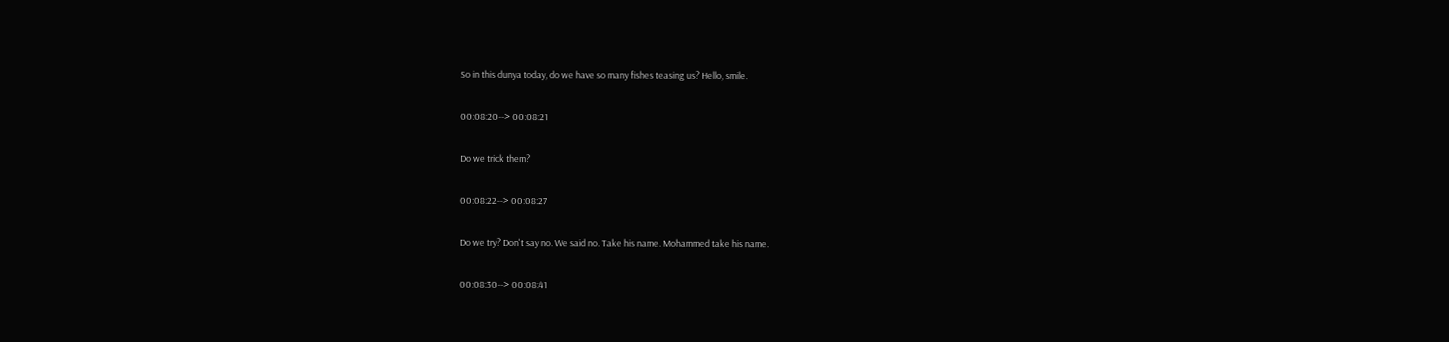So in this dunya today, do we have so many fishes teasing us? Hello, smile.

00:08:20--> 00:08:21

Do we trick them?

00:08:22--> 00:08:27

Do we try? Don't say no. We said no. Take his name. Mohammed take his name.

00:08:30--> 00:08:41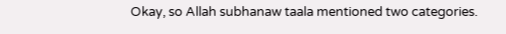Okay, so Allah subhanaw taala mentioned two categories.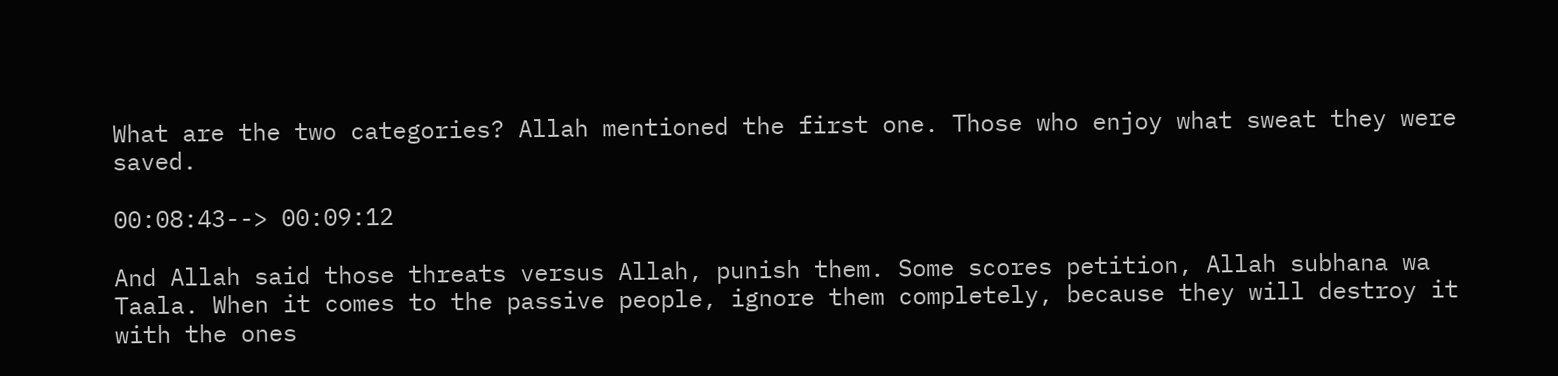What are the two categories? Allah mentioned the first one. Those who enjoy what sweat they were saved.

00:08:43--> 00:09:12

And Allah said those threats versus Allah, punish them. Some scores petition, Allah subhana wa Taala. When it comes to the passive people, ignore them completely, because they will destroy it with the ones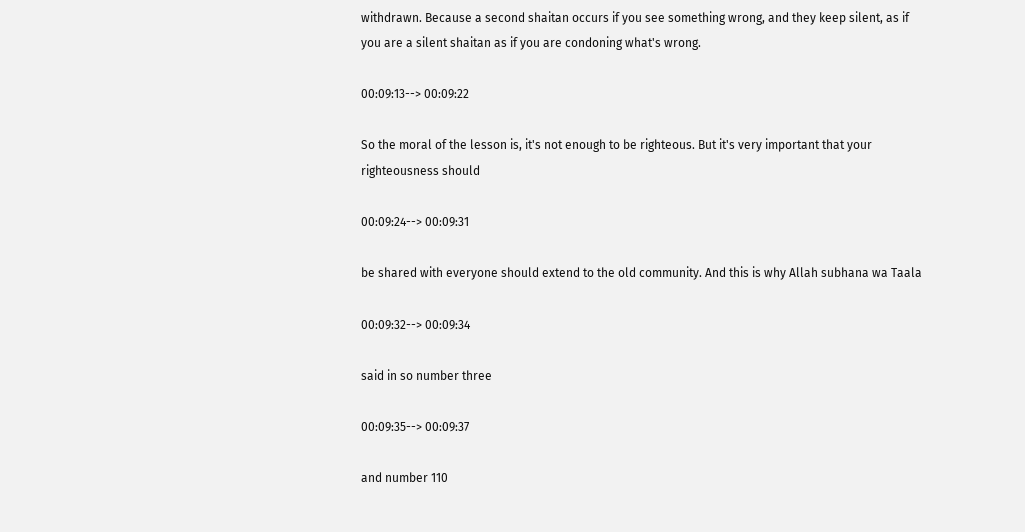withdrawn. Because a second shaitan occurs if you see something wrong, and they keep silent, as if you are a silent shaitan as if you are condoning what's wrong.

00:09:13--> 00:09:22

So the moral of the lesson is, it's not enough to be righteous. But it's very important that your righteousness should

00:09:24--> 00:09:31

be shared with everyone should extend to the old community. And this is why Allah subhana wa Taala

00:09:32--> 00:09:34

said in so number three

00:09:35--> 00:09:37

and number 110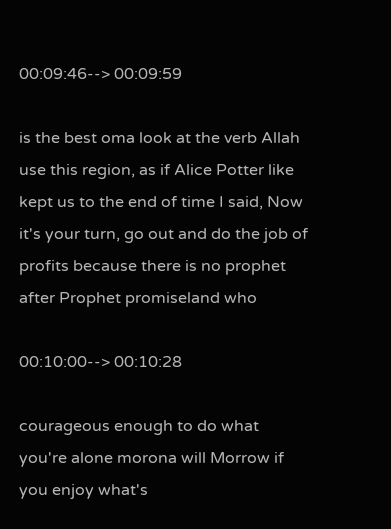00:09:46--> 00:09:59

is the best oma look at the verb Allah use this region, as if Alice Potter like kept us to the end of time I said, Now it's your turn, go out and do the job of profits because there is no prophet after Prophet promiseland who

00:10:00--> 00:10:28

courageous enough to do what you're alone morona will Morrow if you enjoy what's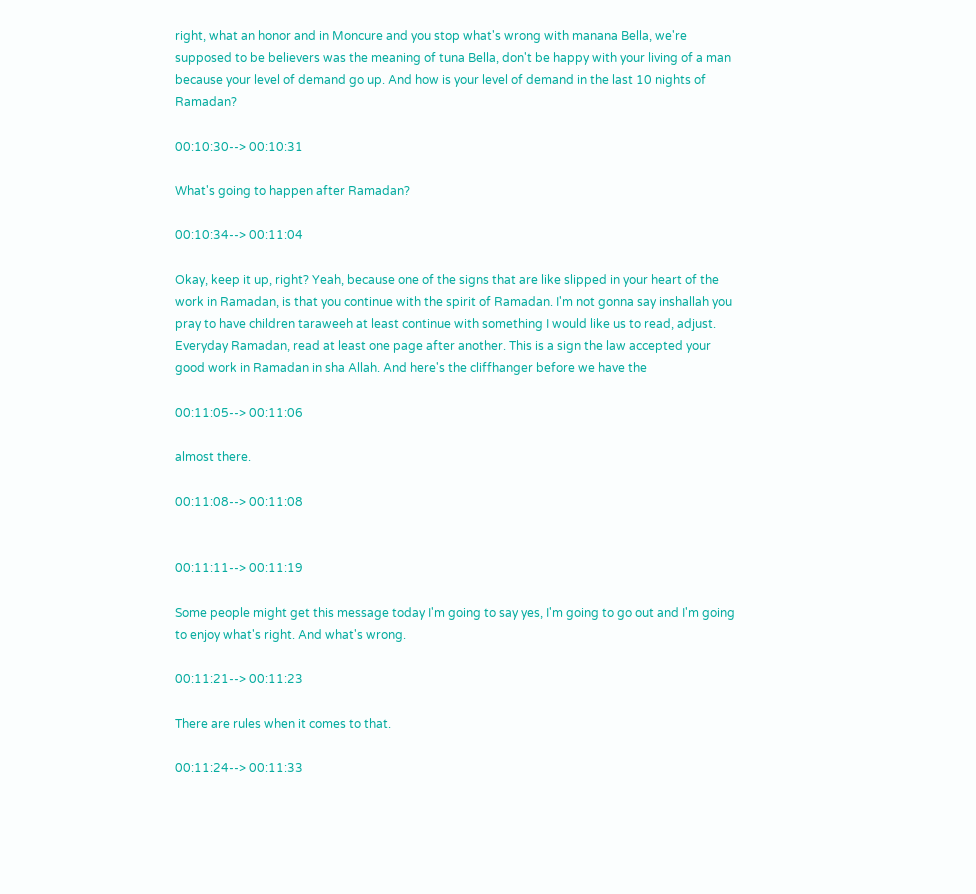right, what an honor and in Moncure and you stop what's wrong with manana Bella, we're supposed to be believers was the meaning of tuna Bella, don't be happy with your living of a man because your level of demand go up. And how is your level of demand in the last 10 nights of Ramadan?

00:10:30--> 00:10:31

What's going to happen after Ramadan?

00:10:34--> 00:11:04

Okay, keep it up, right? Yeah, because one of the signs that are like slipped in your heart of the work in Ramadan, is that you continue with the spirit of Ramadan. I'm not gonna say inshallah you pray to have children taraweeh at least continue with something I would like us to read, adjust. Everyday Ramadan, read at least one page after another. This is a sign the law accepted your good work in Ramadan in sha Allah. And here's the cliffhanger before we have the

00:11:05--> 00:11:06

almost there.

00:11:08--> 00:11:08


00:11:11--> 00:11:19

Some people might get this message today I'm going to say yes, I'm going to go out and I'm going to enjoy what's right. And what's wrong.

00:11:21--> 00:11:23

There are rules when it comes to that.

00:11:24--> 00:11:33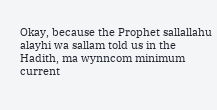Okay, because the Prophet sallallahu alayhi wa sallam told us in the Hadith, ma wynncom minimum current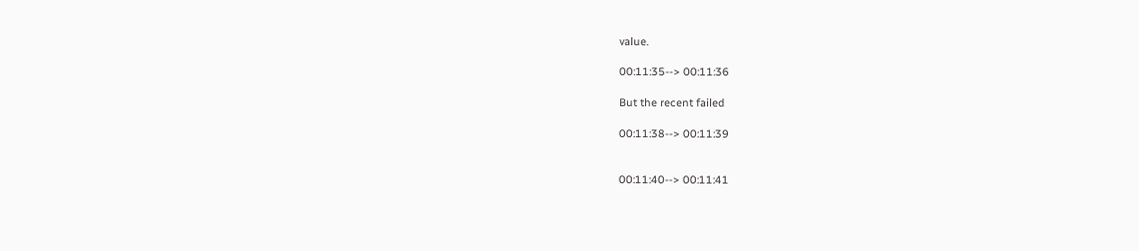value.

00:11:35--> 00:11:36

But the recent failed

00:11:38--> 00:11:39


00:11:40--> 00:11:41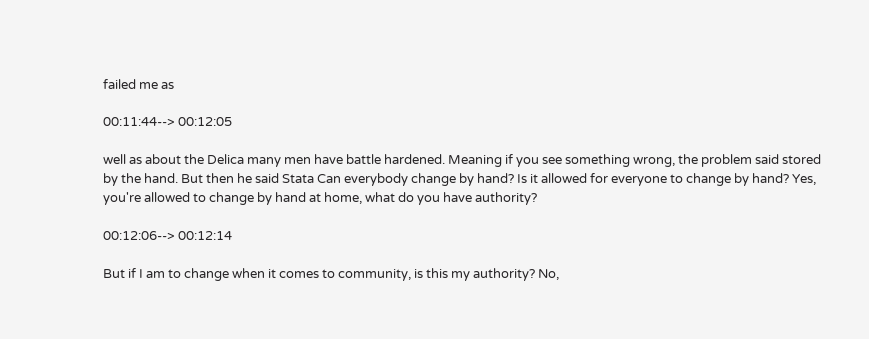failed me as

00:11:44--> 00:12:05

well as about the Delica many men have battle hardened. Meaning if you see something wrong, the problem said stored by the hand. But then he said Stata Can everybody change by hand? Is it allowed for everyone to change by hand? Yes, you're allowed to change by hand at home, what do you have authority?

00:12:06--> 00:12:14

But if I am to change when it comes to community, is this my authority? No,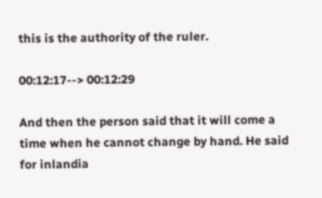this is the authority of the ruler.

00:12:17--> 00:12:29

And then the person said that it will come a time when he cannot change by hand. He said for inlandia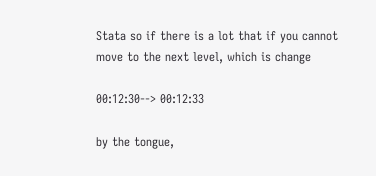Stata so if there is a lot that if you cannot move to the next level, which is change

00:12:30--> 00:12:33

by the tongue,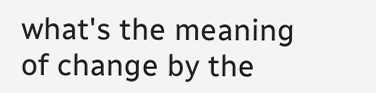what's the meaning of change by the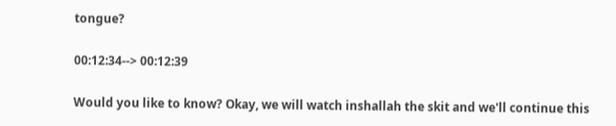tongue?

00:12:34--> 00:12:39

Would you like to know? Okay, we will watch inshallah the skit and we'll continue this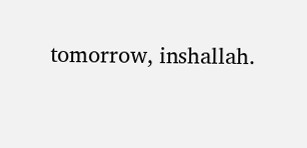tomorrow, inshallah.